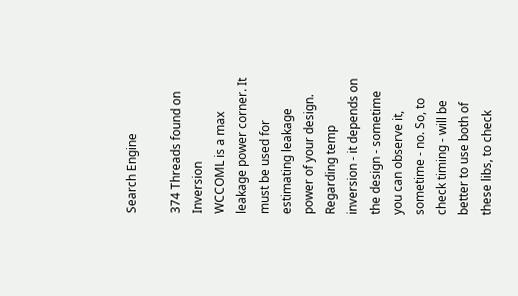Search Engine

374 Threads found on Inversion
WCCOML is a max leakage power corner. It must be used for estimating leakage power of your design. Regarding temp inversion - it depends on the design - sometime you can observe it, sometime - no. So, to check timing - will be better to use both of these libs, to check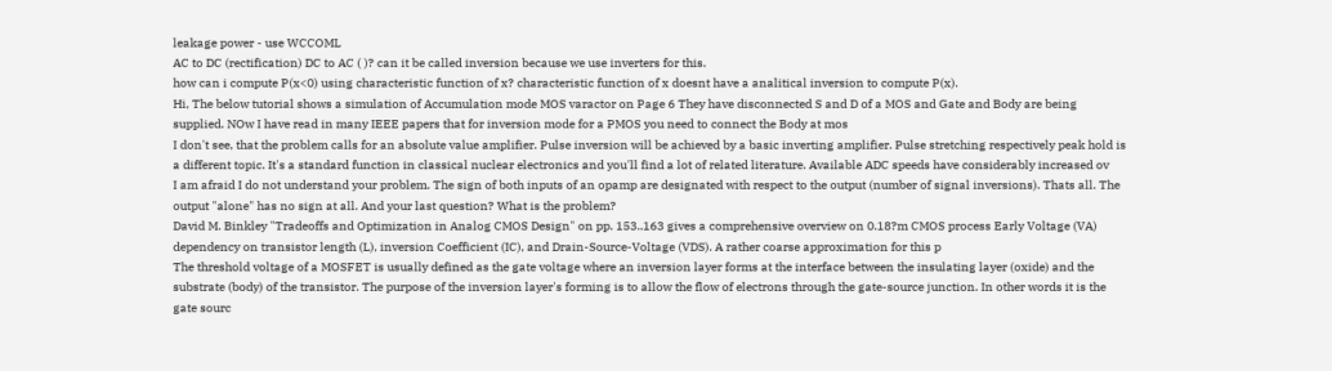leakage power - use WCCOML
AC to DC (rectification) DC to AC ( )? can it be called inversion because we use inverters for this.
how can i compute P(x<0) using characteristic function of x? characteristic function of x doesnt have a analitical inversion to compute P(x).
Hi, The below tutorial shows a simulation of Accumulation mode MOS varactor on Page 6 They have disconnected S and D of a MOS and Gate and Body are being supplied. NOw I have read in many IEEE papers that for inversion mode for a PMOS you need to connect the Body at mos
I don't see, that the problem calls for an absolute value amplifier. Pulse inversion will be achieved by a basic inverting amplifier. Pulse stretching respectively peak hold is a different topic. It's a standard function in classical nuclear electronics and you'll find a lot of related literature. Available ADC speeds have considerably increased ov
I am afraid I do not understand your problem. The sign of both inputs of an opamp are designated with respect to the output (number of signal inversions). Thats all. The output "alone" has no sign at all. And your last question? What is the problem?
David M. Binkley "Tradeoffs and Optimization in Analog CMOS Design" on pp. 153..163 gives a comprehensive overview on 0.18?m CMOS process Early Voltage (VA) dependency on transistor length (L), inversion Coefficient (IC), and Drain-Source-Voltage (VDS). A rather coarse approximation for this p
The threshold voltage of a MOSFET is usually defined as the gate voltage where an inversion layer forms at the interface between the insulating layer (oxide) and the substrate (body) of the transistor. The purpose of the inversion layer's forming is to allow the flow of electrons through the gate-source junction. In other words it is the gate sourc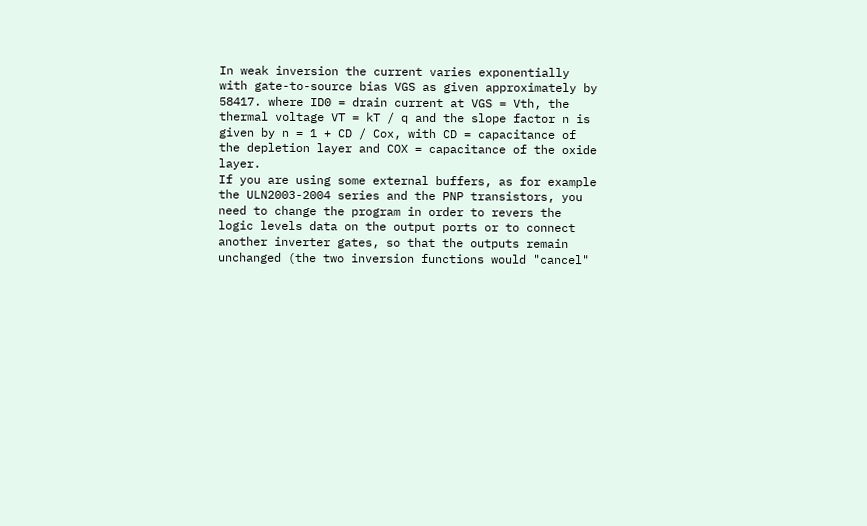In weak inversion the current varies exponentially with gate-to-source bias VGS as given approximately by 58417. where ID0 = drain current at VGS = Vth, the thermal voltage VT = kT / q and the slope factor n is given by n = 1 + CD / Cox, with CD = capacitance of the depletion layer and COX = capacitance of the oxide layer.
If you are using some external buffers, as for example the ULN2003-2004 series and the PNP transistors, you need to change the program in order to revers the logic levels data on the output ports or to connect another inverter gates, so that the outputs remain unchanged (the two inversion functions would "cancel"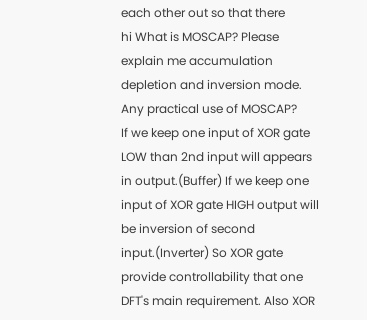each other out so that there
hi What is MOSCAP? Please explain me accumulation depletion and inversion mode. Any practical use of MOSCAP?
If we keep one input of XOR gate LOW than 2nd input will appears in output.(Buffer) If we keep one input of XOR gate HIGH output will be inversion of second input.(Inverter) So XOR gate provide controllability that one DFT's main requirement. Also XOR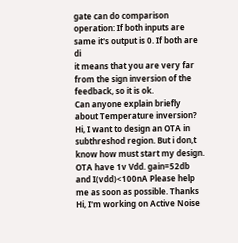gate can do comparison operation: If both inputs are same it's output is 0. If both are di
it means that you are very far from the sign inversion of the feedback, so it is ok.
Can anyone explain briefly about Temperature inversion?
Hi, I want to design an OTA in subthreshod region. But i don,t know how must start my design. OTA have 1v Vdd. gain=52db and I(vdd)<100nA Please help me as soon as possible. Thanks
Hi, I'm working on Active Noise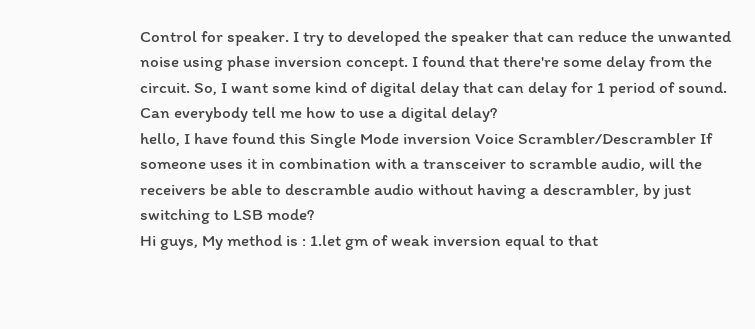Control for speaker. I try to developed the speaker that can reduce the unwanted noise using phase inversion concept. I found that there're some delay from the circuit. So, I want some kind of digital delay that can delay for 1 period of sound. Can everybody tell me how to use a digital delay?
hello, I have found this Single Mode inversion Voice Scrambler/Descrambler If someone uses it in combination with a transceiver to scramble audio, will the receivers be able to descramble audio without having a descrambler, by just switching to LSB mode?
Hi guys, My method is : 1.let gm of weak inversion equal to that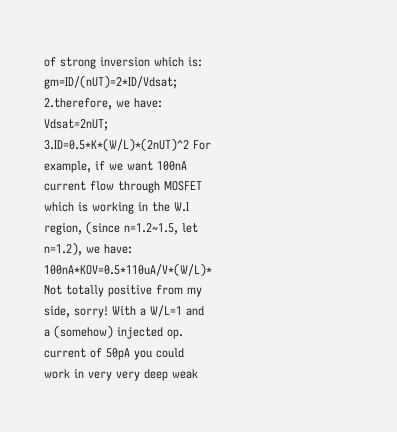of strong inversion which is: gm=ID/(nUT)=2*ID/Vdsat; 2.therefore, we have: Vdsat=2nUT; 3.ID=0.5*K*(W/L)*(2nUT)^2 For example, if we want 100nA current flow through MOSFET which is working in the W.I region, (since n=1.2~1.5, let n=1.2), we have: 100nA*KOV=0.5*110uA/V*(W/L)*
Not totally positive from my side, sorry! With a W/L=1 and a (somehow) injected op. current of 50pA you could work in very very deep weak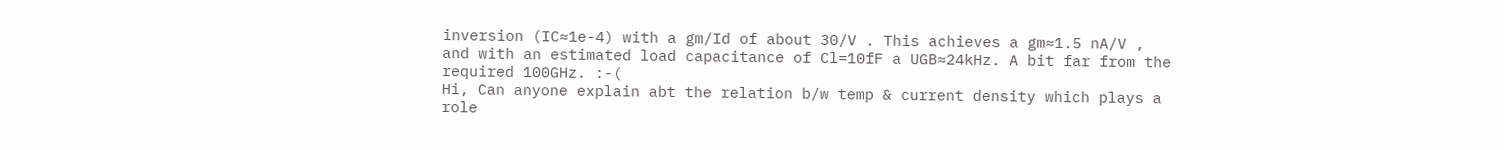inversion (IC≈1e-4) with a gm/Id of about 30/V . This achieves a gm≈1.5 nA/V , and with an estimated load capacitance of Cl=10fF a UGB≈24kHz. A bit far from the required 100GHz. :-(
Hi, Can anyone explain abt the relation b/w temp & current density which plays a role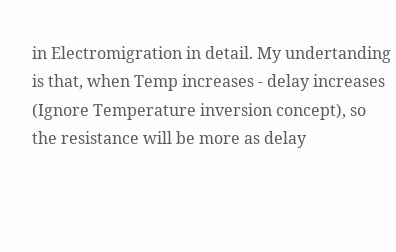in Electromigration in detail. My undertanding is that, when Temp increases - delay increases (Ignore Temperature inversion concept), so the resistance will be more as delay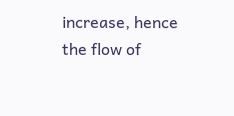increase, hence the flow of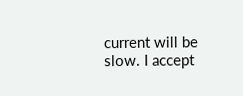current will be slow. I accept